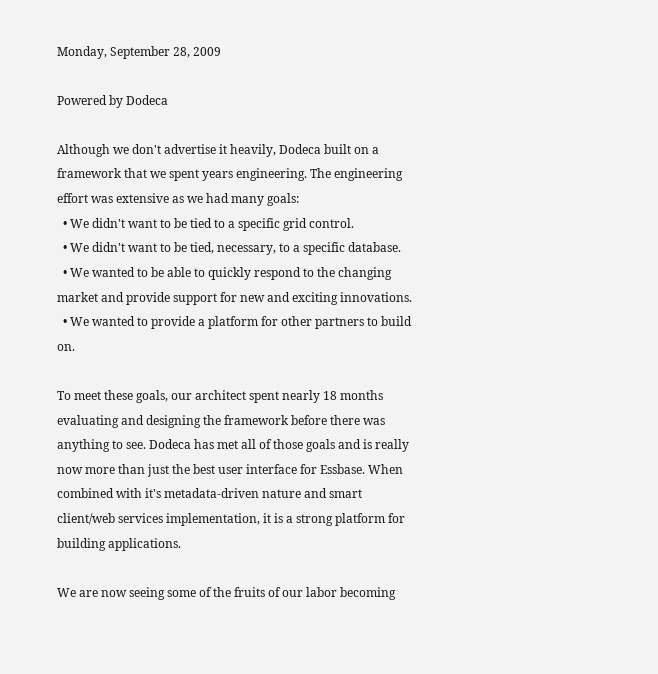Monday, September 28, 2009

Powered by Dodeca

Although we don't advertise it heavily, Dodeca built on a framework that we spent years engineering. The engineering effort was extensive as we had many goals:
  • We didn't want to be tied to a specific grid control.
  • We didn't want to be tied, necessary, to a specific database.
  • We wanted to be able to quickly respond to the changing market and provide support for new and exciting innovations.
  • We wanted to provide a platform for other partners to build on.

To meet these goals, our architect spent nearly 18 months evaluating and designing the framework before there was anything to see. Dodeca has met all of those goals and is really now more than just the best user interface for Essbase. When combined with it's metadata-driven nature and smart client/web services implementation, it is a strong platform for building applications.

We are now seeing some of the fruits of our labor becoming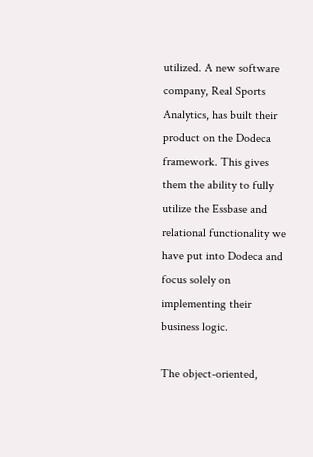utilized. A new software company, Real Sports Analytics, has built their product on the Dodeca framework. This gives them the ability to fully utilize the Essbase and relational functionality we have put into Dodeca and focus solely on implementing their business logic.

The object-oriented,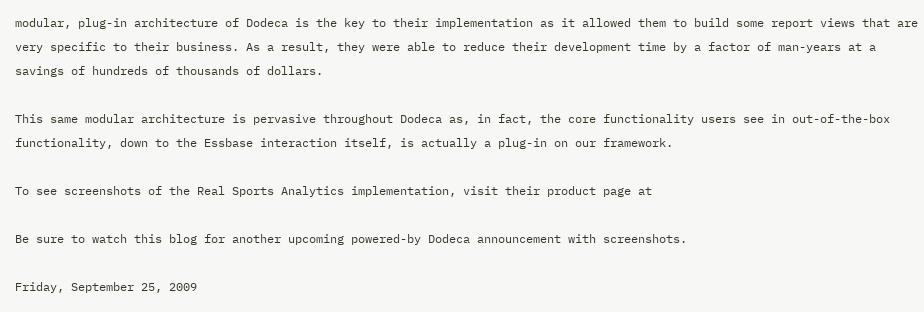modular, plug-in architecture of Dodeca is the key to their implementation as it allowed them to build some report views that are very specific to their business. As a result, they were able to reduce their development time by a factor of man-years at a savings of hundreds of thousands of dollars.

This same modular architecture is pervasive throughout Dodeca as, in fact, the core functionality users see in out-of-the-box functionality, down to the Essbase interaction itself, is actually a plug-in on our framework.

To see screenshots of the Real Sports Analytics implementation, visit their product page at

Be sure to watch this blog for another upcoming powered-by Dodeca announcement with screenshots.

Friday, September 25, 2009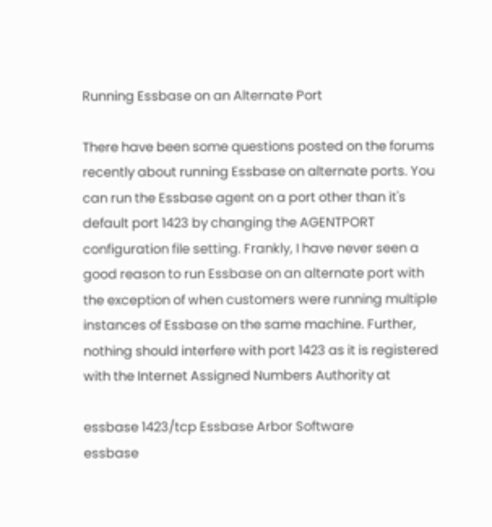Running Essbase on an Alternate Port

There have been some questions posted on the forums recently about running Essbase on alternate ports. You can run the Essbase agent on a port other than it's default port 1423 by changing the AGENTPORT configuration file setting. Frankly, I have never seen a good reason to run Essbase on an alternate port with the exception of when customers were running multiple instances of Essbase on the same machine. Further, nothing should interfere with port 1423 as it is registered with the Internet Assigned Numbers Authority at

essbase 1423/tcp Essbase Arbor Software
essbase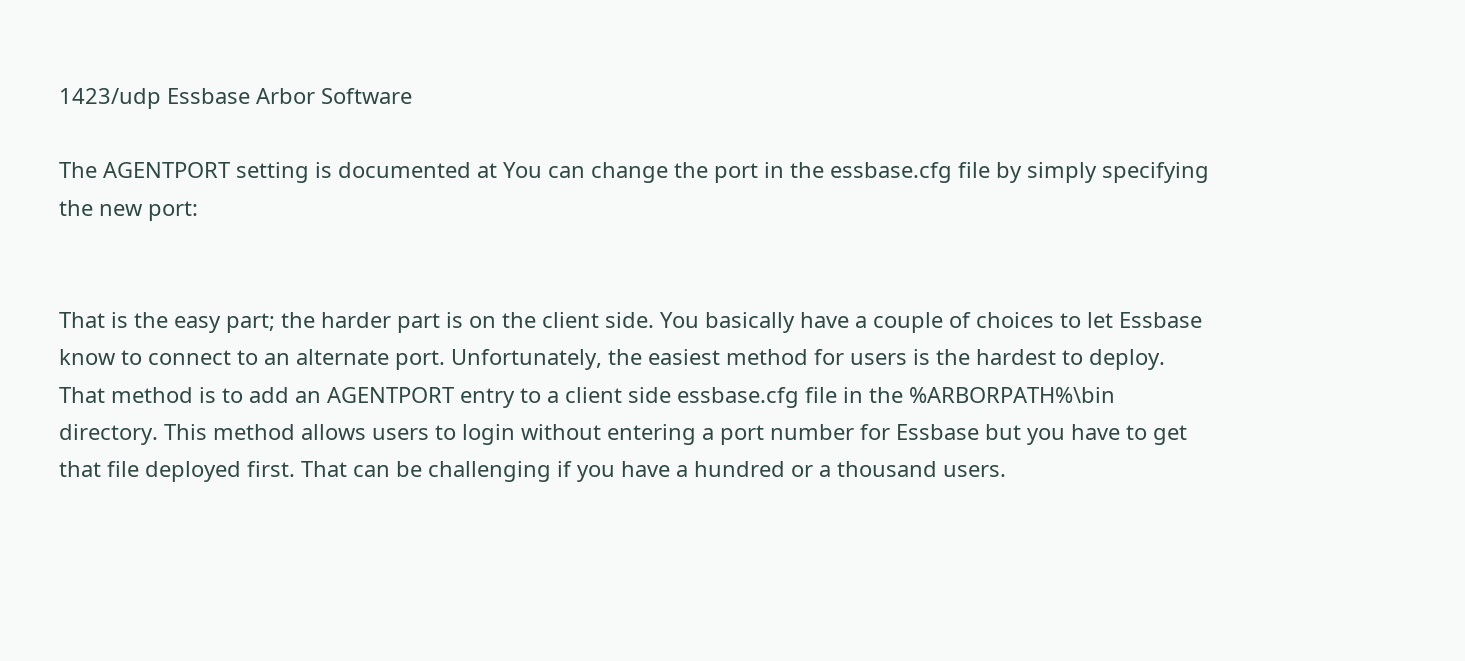1423/udp Essbase Arbor Software

The AGENTPORT setting is documented at You can change the port in the essbase.cfg file by simply specifying the new port:


That is the easy part; the harder part is on the client side. You basically have a couple of choices to let Essbase know to connect to an alternate port. Unfortunately, the easiest method for users is the hardest to deploy. That method is to add an AGENTPORT entry to a client side essbase.cfg file in the %ARBORPATH%\bin directory. This method allows users to login without entering a port number for Essbase but you have to get that file deployed first. That can be challenging if you have a hundred or a thousand users.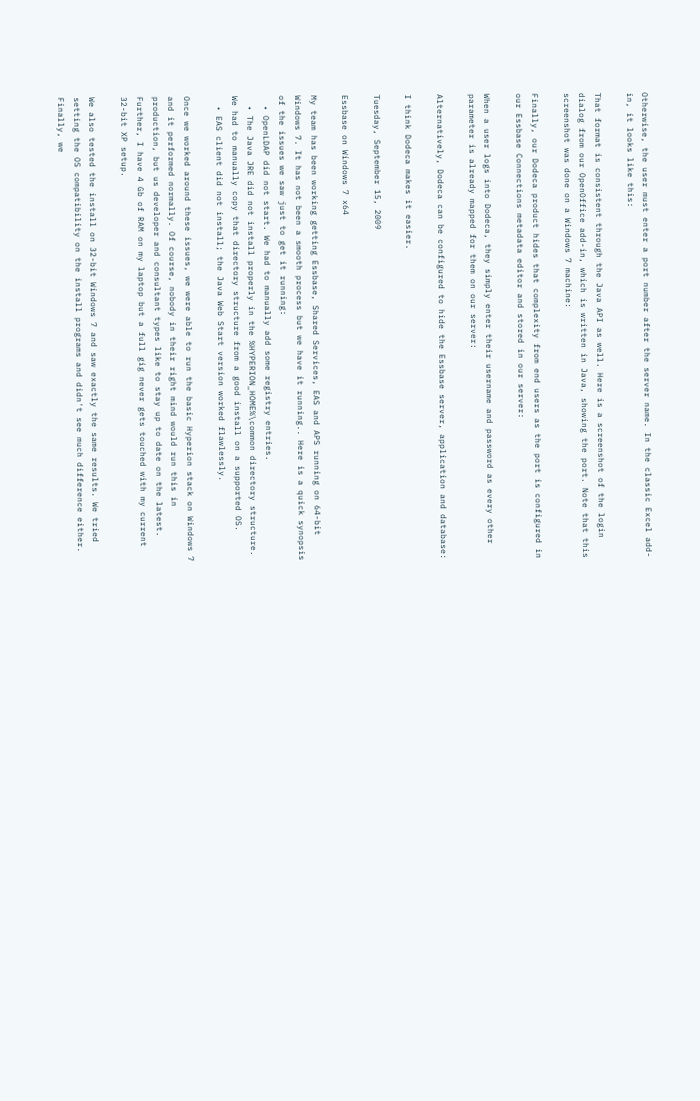Otherwise, the user must enter a port number after the server name. In the classic Excel add-in, it looks like this:

That format is consistent through the Java API as well. Here is a screenshot of the login dialog from our OpenOffice add-in, which is written in Java, showing the port. Note that this screenshot was done on a Windows 7 machine:

Finally, our Dodeca product hides that complexity from end users as the port is configured in our Essbase Connections metadata editor and stored in our server:

When a user logs into Dodeca, they simply enter their username and password as every other parameter is already mapped for them on our server:

Alternatively, Dodeca can be configured to hide the Essbase server, application and database:

I think Dodeca makes it easier.

Tuesday, September 15, 2009

Essbase on Windows 7 x64

My team has been working getting Essbase, Shared Services, EAS and APS running on 64-bit Windows 7. It has not been a smooth process but we have it running.. Here is a quick synopsis of the issues we saw just to get it running:
  • OpenLDAP did not start. We had to manually add some registry entries.
  • The Java JRE did not install properly in the %HYPERION_HOME%\common directory structure. We had to manually copy that directory structure from a good install on a supported OS.
  • EAS client did not install; the Java Web Start version worked flawlessly.

Once we worked around these issues, we were able to run the basic Hyperion stack on Windows 7 and it performed normally. Of course, nobody in their right mind would run this in production, but us developer and consultant types like to stay up to date on the latest. Further, I have 4 Gb of RAM on my laptop but a full gig never gets touched with my current 32-bit XP setup.

We also tested the install on 32-bit Windows 7 and saw exactly the same results. We tried setting the OS compatibility on the install programs and didn't see much difference either. Finally, we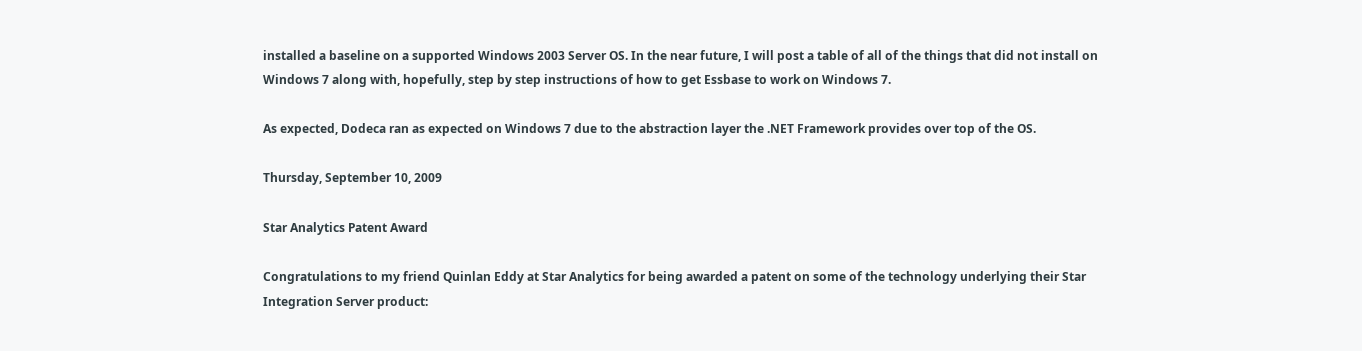installed a baseline on a supported Windows 2003 Server OS. In the near future, I will post a table of all of the things that did not install on Windows 7 along with, hopefully, step by step instructions of how to get Essbase to work on Windows 7.

As expected, Dodeca ran as expected on Windows 7 due to the abstraction layer the .NET Framework provides over top of the OS.

Thursday, September 10, 2009

Star Analytics Patent Award

Congratulations to my friend Quinlan Eddy at Star Analytics for being awarded a patent on some of the technology underlying their Star Integration Server product: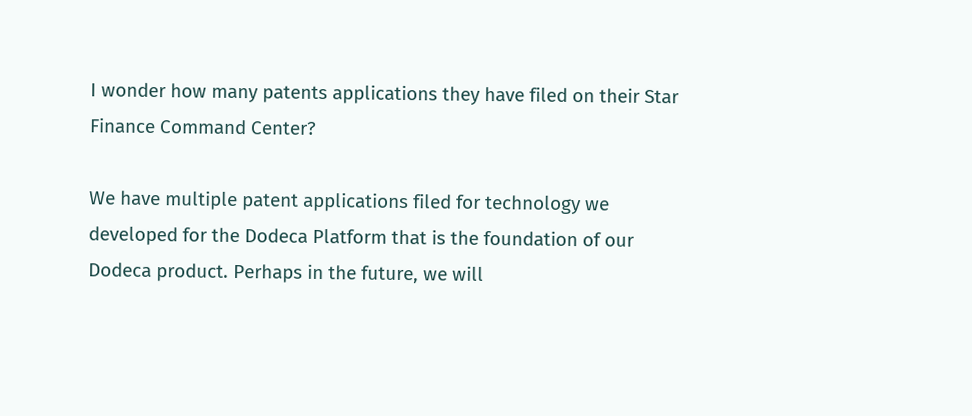I wonder how many patents applications they have filed on their Star Finance Command Center?

We have multiple patent applications filed for technology we developed for the Dodeca Platform that is the foundation of our Dodeca product. Perhaps in the future, we will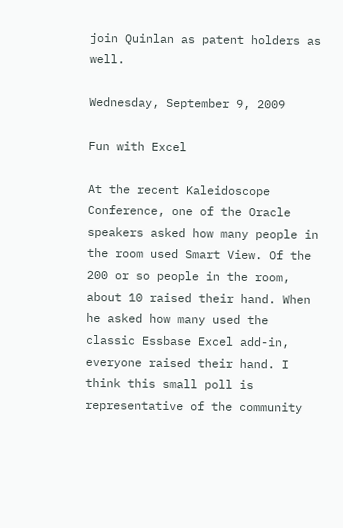join Quinlan as patent holders as well.

Wednesday, September 9, 2009

Fun with Excel

At the recent Kaleidoscope Conference, one of the Oracle speakers asked how many people in the room used Smart View. Of the 200 or so people in the room, about 10 raised their hand. When he asked how many used the classic Essbase Excel add-in, everyone raised their hand. I think this small poll is representative of the community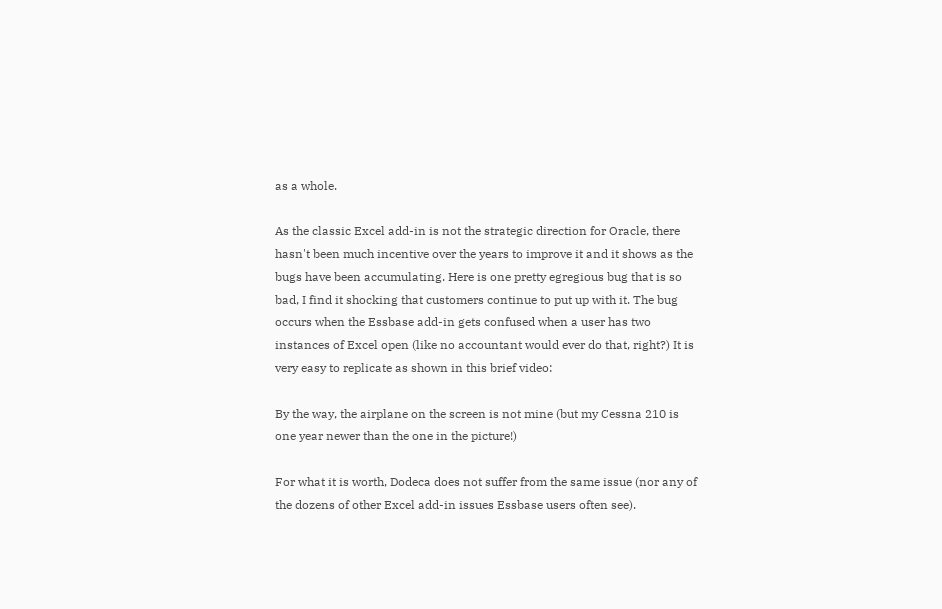as a whole.

As the classic Excel add-in is not the strategic direction for Oracle, there hasn't been much incentive over the years to improve it and it shows as the bugs have been accumulating. Here is one pretty egregious bug that is so bad, I find it shocking that customers continue to put up with it. The bug occurs when the Essbase add-in gets confused when a user has two instances of Excel open (like no accountant would ever do that, right?) It is very easy to replicate as shown in this brief video:

By the way, the airplane on the screen is not mine (but my Cessna 210 is one year newer than the one in the picture!)

For what it is worth, Dodeca does not suffer from the same issue (nor any of the dozens of other Excel add-in issues Essbase users often see).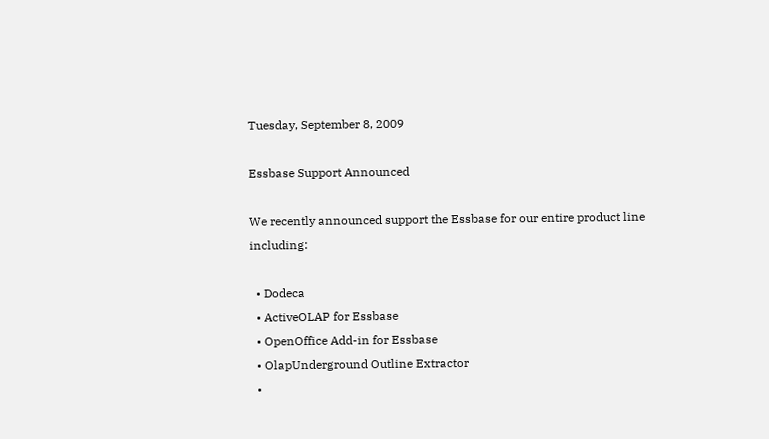Tuesday, September 8, 2009

Essbase Support Announced

We recently announced support the Essbase for our entire product line including:

  • Dodeca
  • ActiveOLAP for Essbase
  • OpenOffice Add-in for Essbase
  • OlapUnderground Outline Extractor
  •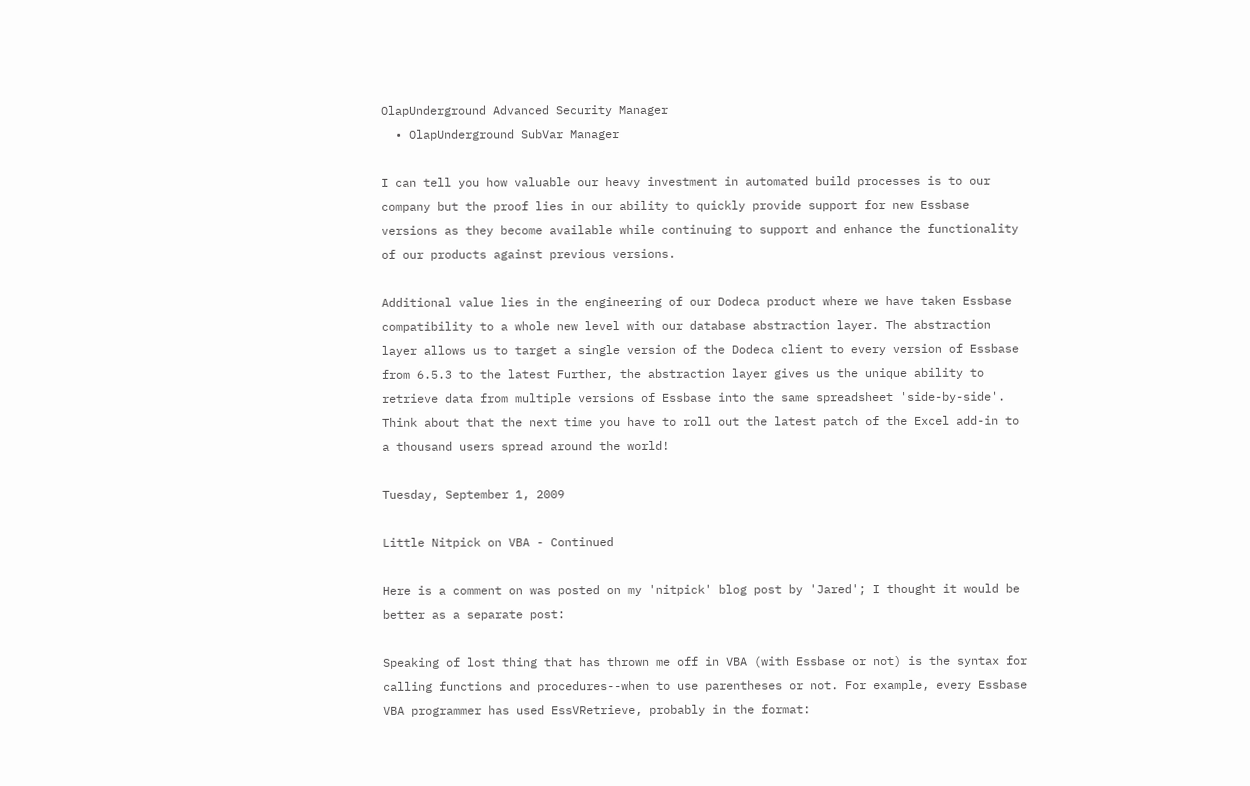OlapUnderground Advanced Security Manager
  • OlapUnderground SubVar Manager

I can tell you how valuable our heavy investment in automated build processes is to our company but the proof lies in our ability to quickly provide support for new Essbase versions as they become available while continuing to support and enhance the functionality of our products against previous versions.

Additional value lies in the engineering of our Dodeca product where we have taken Essbase compatibility to a whole new level with our database abstraction layer. The abstraction layer allows us to target a single version of the Dodeca client to every version of Essbase from 6.5.3 to the latest Further, the abstraction layer gives us the unique ability to retrieve data from multiple versions of Essbase into the same spreadsheet 'side-by-side'. Think about that the next time you have to roll out the latest patch of the Excel add-in to a thousand users spread around the world!

Tuesday, September 1, 2009

Little Nitpick on VBA - Continued

Here is a comment on was posted on my 'nitpick' blog post by 'Jared'; I thought it would be better as a separate post:

Speaking of lost thing that has thrown me off in VBA (with Essbase or not) is the syntax for calling functions and procedures--when to use parentheses or not. For example, every Essbase VBA programmer has used EssVRetrieve, probably in the format: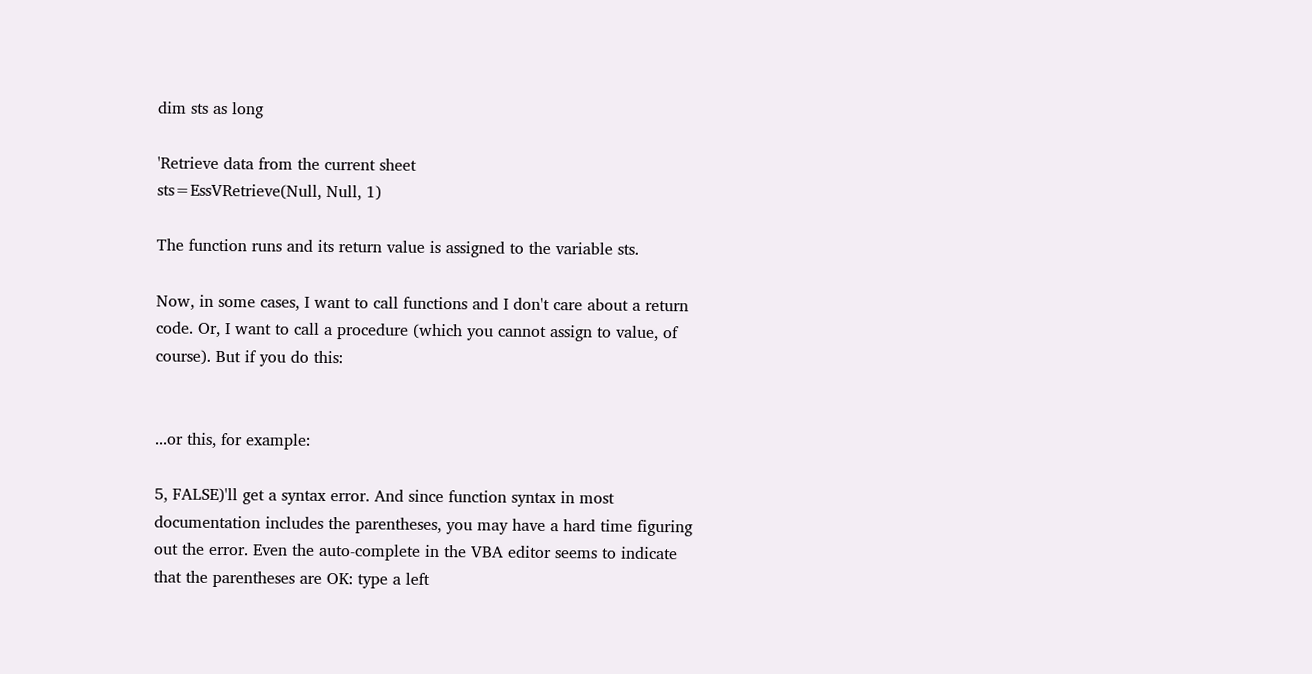dim sts as long

'Retrieve data from the current sheet
sts=EssVRetrieve(Null, Null, 1)

The function runs and its return value is assigned to the variable sts.

Now, in some cases, I want to call functions and I don't care about a return code. Or, I want to call a procedure (which you cannot assign to value, of course). But if you do this:


...or this, for example:

5, FALSE)'ll get a syntax error. And since function syntax in most documentation includes the parentheses, you may have a hard time figuring out the error. Even the auto-complete in the VBA editor seems to indicate that the parentheses are OK: type a left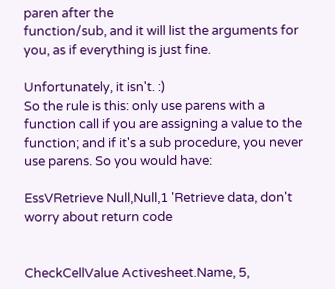paren after the
function/sub, and it will list the arguments for you, as if everything is just fine.

Unfortunately, it isn't. :)
So the rule is this: only use parens with a function call if you are assigning a value to the function; and if it's a sub procedure, you never use parens. So you would have:

EssVRetrieve Null,Null,1 'Retrieve data, don't worry about return code


CheckCellValue Activesheet.Name, 5,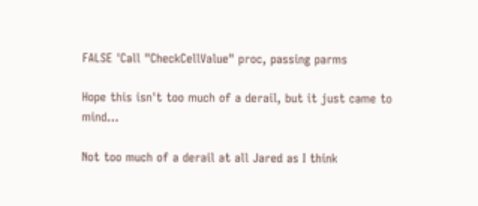FALSE 'Call "CheckCellValue" proc, passing parms

Hope this isn't too much of a derail, but it just came to mind...

Not too much of a derail at all Jared as I think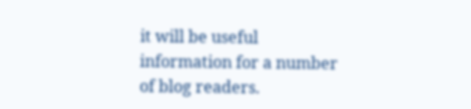it will be useful information for a number of blog readers.